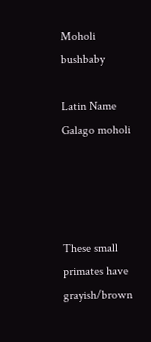Moholi bushbaby

Latin Name
Galago moholi




These small primates have grayish/brown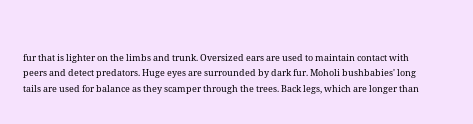fur that is lighter on the limbs and trunk. Oversized ears are used to maintain contact with peers and detect predators. Huge eyes are surrounded by dark fur. Moholi bushbabies' long tails are used for balance as they scamper through the trees. Back legs, which are longer than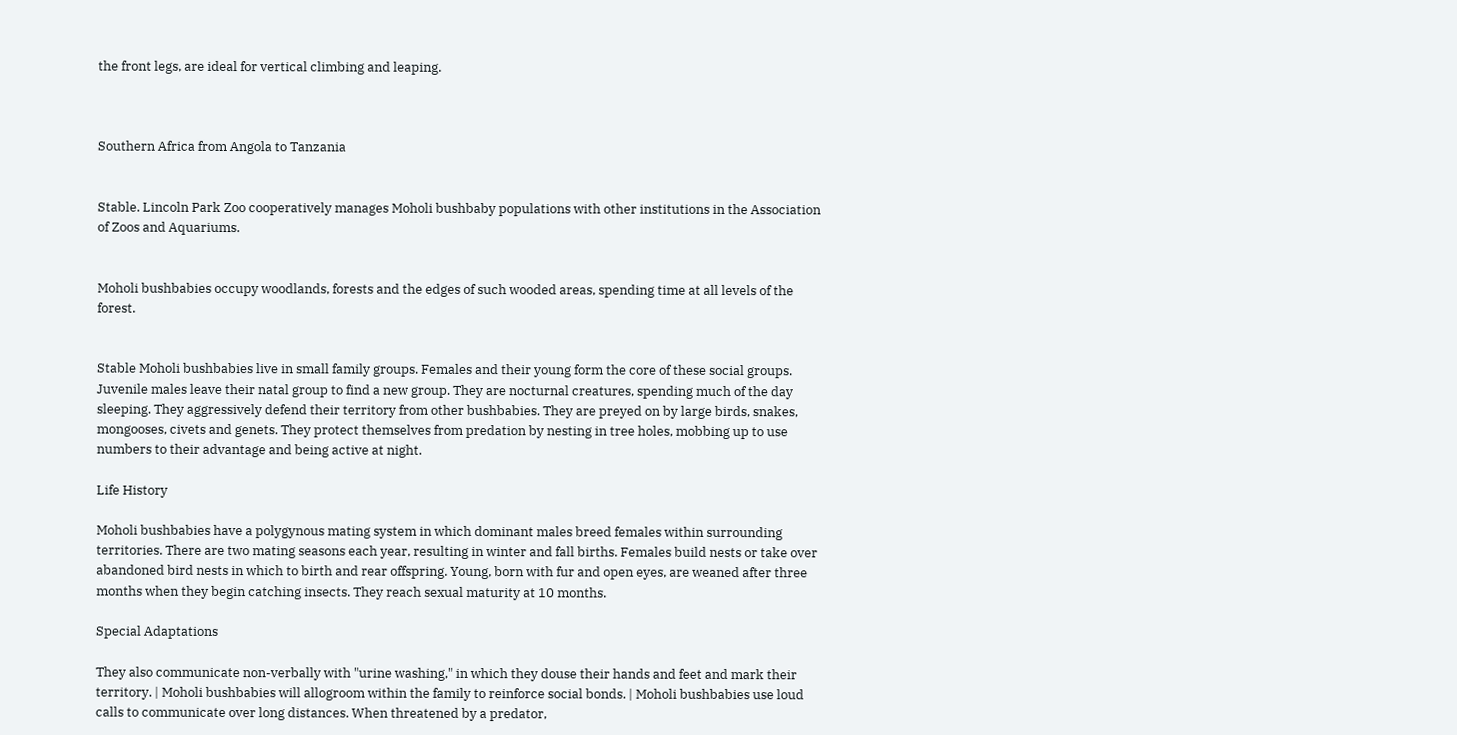the front legs, are ideal for vertical climbing and leaping.



Southern Africa from Angola to Tanzania


Stable. Lincoln Park Zoo cooperatively manages Moholi bushbaby populations with other institutions in the Association of Zoos and Aquariums.


Moholi bushbabies occupy woodlands, forests and the edges of such wooded areas, spending time at all levels of the forest.


Stable Moholi bushbabies live in small family groups. Females and their young form the core of these social groups. Juvenile males leave their natal group to find a new group. They are nocturnal creatures, spending much of the day sleeping. They aggressively defend their territory from other bushbabies. They are preyed on by large birds, snakes, mongooses, civets and genets. They protect themselves from predation by nesting in tree holes, mobbing up to use numbers to their advantage and being active at night.

Life History

Moholi bushbabies have a polygynous mating system in which dominant males breed females within surrounding territories. There are two mating seasons each year, resulting in winter and fall births. Females build nests or take over abandoned bird nests in which to birth and rear offspring. Young, born with fur and open eyes, are weaned after three months when they begin catching insects. They reach sexual maturity at 10 months.

Special Adaptations

They also communicate non-verbally with "urine washing," in which they douse their hands and feet and mark their territory. | Moholi bushbabies will allogroom within the family to reinforce social bonds. | Moholi bushbabies use loud calls to communicate over long distances. When threatened by a predator,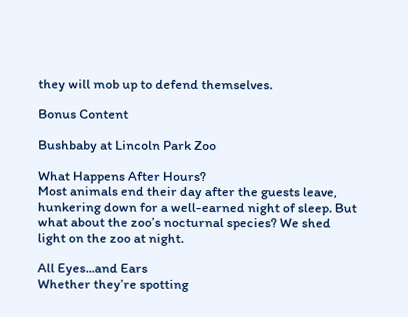they will mob up to defend themselves.

Bonus Content

Bushbaby at Lincoln Park Zoo

What Happens After Hours?
Most animals end their day after the guests leave, hunkering down for a well-earned night of sleep. But what about the zoo’s nocturnal species? We shed light on the zoo at night.

All Eyes...and Ears
Whether they’re spotting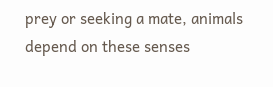prey or seeking a mate, animals depend on these senses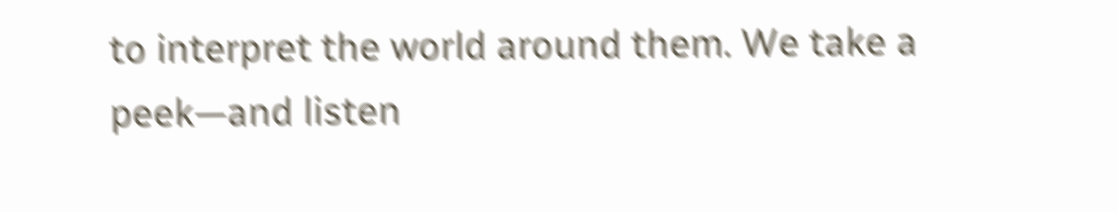to interpret the world around them. We take a peek—and listen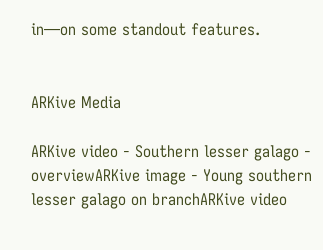in—on some standout features.


ARKive Media

ARKive video - Southern lesser galago - overviewARKive image - Young southern lesser galago on branchARKive video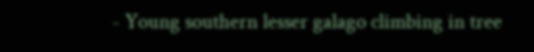- Young southern lesser galago climbing in tree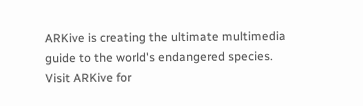ARKive is creating the ultimate multimedia guide to the world's endangered species.
Visit ARKive for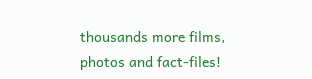thousands more films, photos and fact-files!